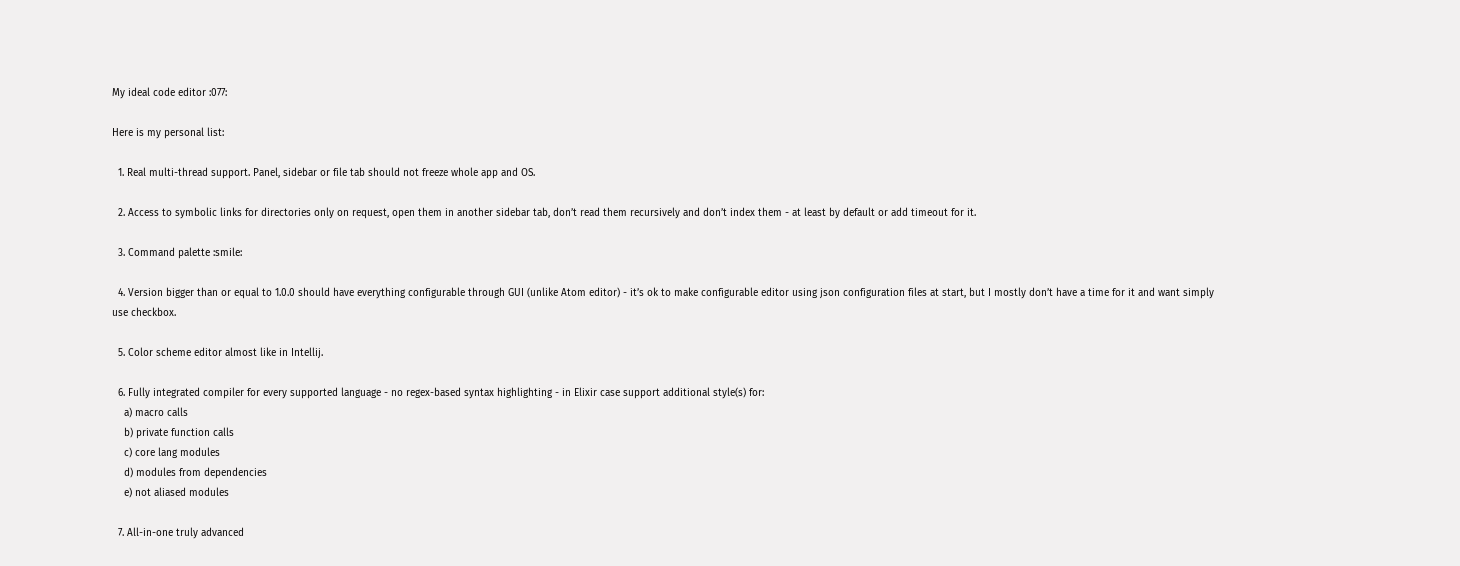My ideal code editor :077:

Here is my personal list:

  1. Real multi-thread support. Panel, sidebar or file tab should not freeze whole app and OS.

  2. Access to symbolic links for directories only on request, open them in another sidebar tab, don’t read them recursively and don’t index them - at least by default or add timeout for it.

  3. Command palette :smile:

  4. Version bigger than or equal to 1.0.0 should have everything configurable through GUI (unlike Atom editor) - it’s ok to make configurable editor using json configuration files at start, but I mostly don’t have a time for it and want simply use checkbox.

  5. Color scheme editor almost like in Intellij.

  6. Fully integrated compiler for every supported language - no regex-based syntax highlighting - in Elixir case support additional style(s) for:
    a) macro calls
    b) private function calls
    c) core lang modules
    d) modules from dependencies
    e) not aliased modules

  7. All-in-one truly advanced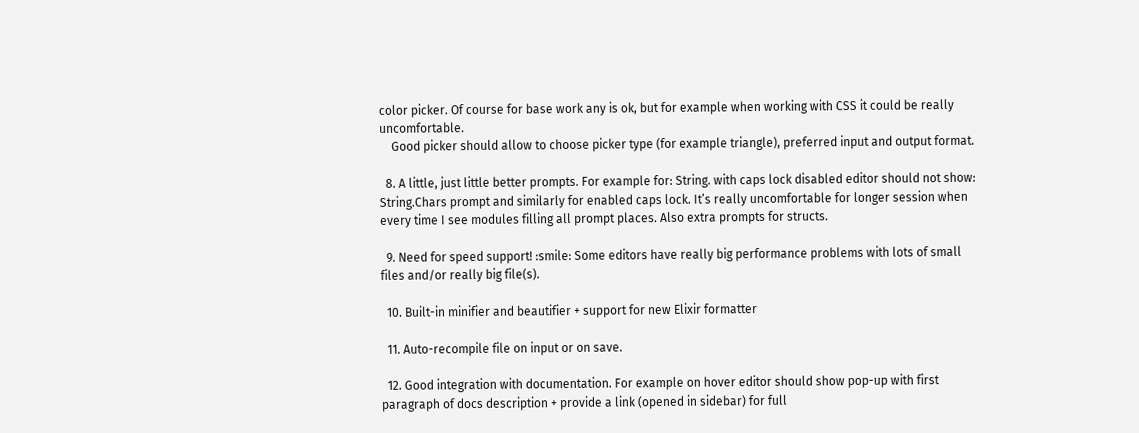color picker. Of course for base work any is ok, but for example when working with CSS it could be really uncomfortable.
    Good picker should allow to choose picker type (for example triangle), preferred input and output format.

  8. A little, just little better prompts. For example for: String. with caps lock disabled editor should not show: String.Chars prompt and similarly for enabled caps lock. It’s really uncomfortable for longer session when every time I see modules filling all prompt places. Also extra prompts for structs.

  9. Need for speed support! :smile: Some editors have really big performance problems with lots of small files and/or really big file(s).

  10. Built-in minifier and beautifier + support for new Elixir formatter

  11. Auto-recompile file on input or on save.

  12. Good integration with documentation. For example on hover editor should show pop-up with first paragraph of docs description + provide a link (opened in sidebar) for full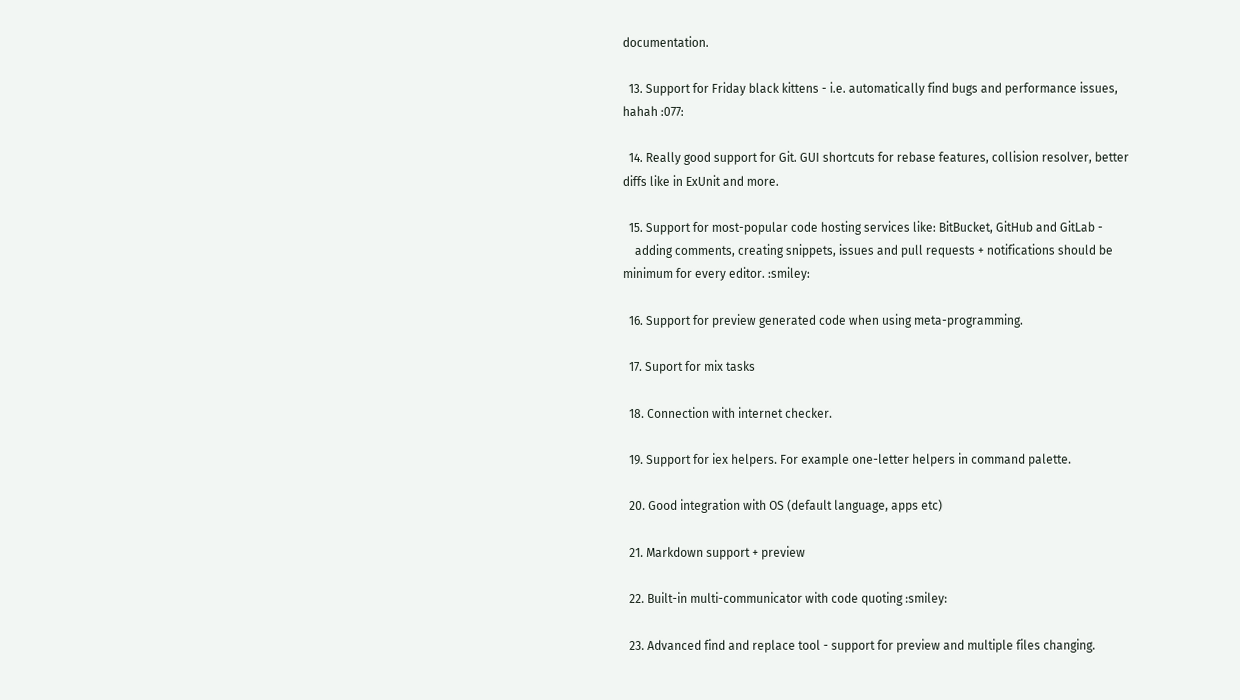documentation.

  13. Support for Friday black kittens - i.e. automatically find bugs and performance issues, hahah :077:

  14. Really good support for Git. GUI shortcuts for rebase features, collision resolver, better diffs like in ExUnit and more.

  15. Support for most-popular code hosting services like: BitBucket, GitHub and GitLab -
    adding comments, creating snippets, issues and pull requests + notifications should be minimum for every editor. :smiley:

  16. Support for preview generated code when using meta-programming.

  17. Suport for mix tasks

  18. Connection with internet checker.

  19. Support for iex helpers. For example one-letter helpers in command palette.

  20. Good integration with OS (default language, apps etc)

  21. Markdown support + preview

  22. Built-in multi-communicator with code quoting :smiley:

  23. Advanced find and replace tool - support for preview and multiple files changing.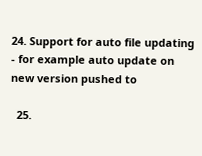24. Support for auto file updating - for example auto update on new version pushed to

  25.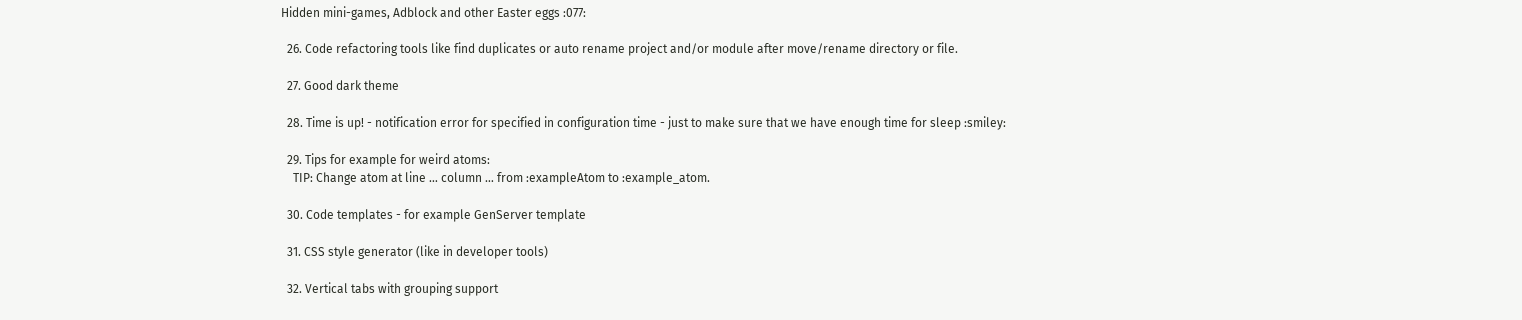Hidden mini-games, Adblock and other Easter eggs :077:

  26. Code refactoring tools like find duplicates or auto rename project and/or module after move/rename directory or file.

  27. Good dark theme

  28. Time is up! - notification error for specified in configuration time - just to make sure that we have enough time for sleep :smiley:

  29. Tips for example for weird atoms:
    TIP: Change atom at line … column … from :exampleAtom to :example_atom.

  30. Code templates - for example GenServer template

  31. CSS style generator (like in developer tools)

  32. Vertical tabs with grouping support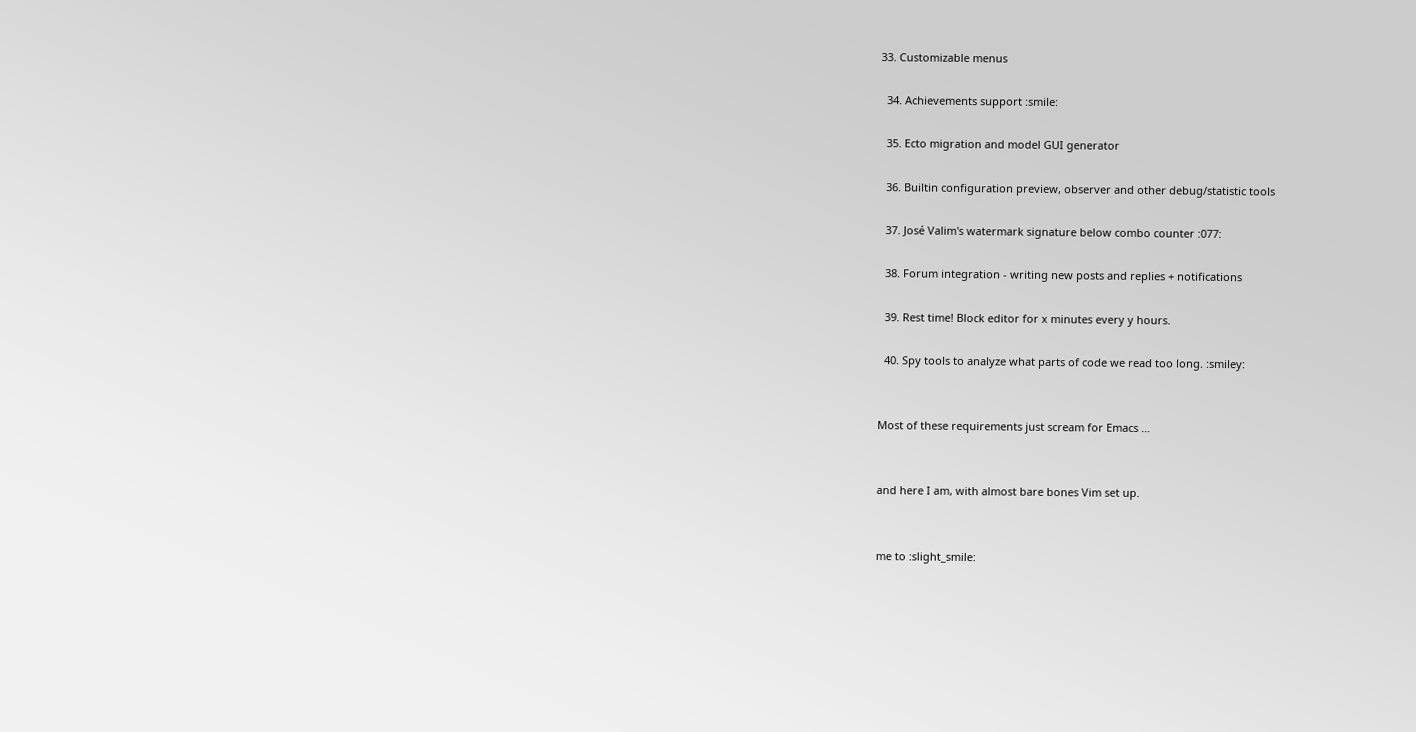33. Customizable menus

  34. Achievements support :smile:

  35. Ecto migration and model GUI generator

  36. Builtin configuration preview, observer and other debug/statistic tools

  37. José Valim's watermark signature below combo counter :077:

  38. Forum integration - writing new posts and replies + notifications

  39. Rest time! Block editor for x minutes every y hours.

  40. Spy tools to analyze what parts of code we read too long. :smiley:


Most of these requirements just scream for Emacs …


and here I am, with almost bare bones Vim set up.


me to :slight_smile: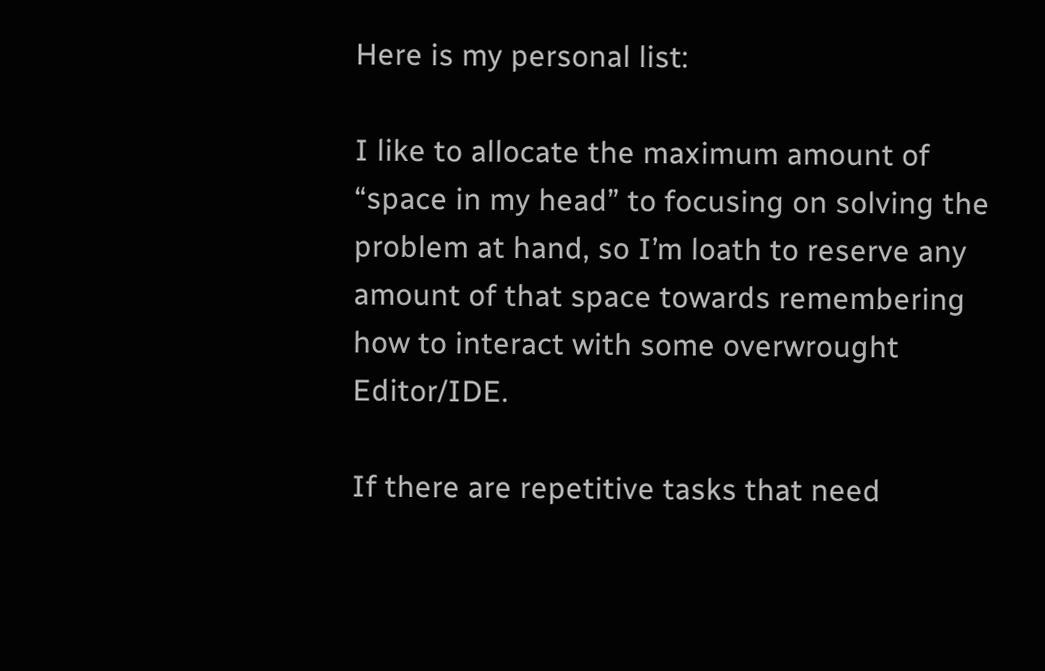Here is my personal list:

I like to allocate the maximum amount of “space in my head” to focusing on solving the problem at hand, so I’m loath to reserve any amount of that space towards remembering how to interact with some overwrought Editor/IDE.

If there are repetitive tasks that need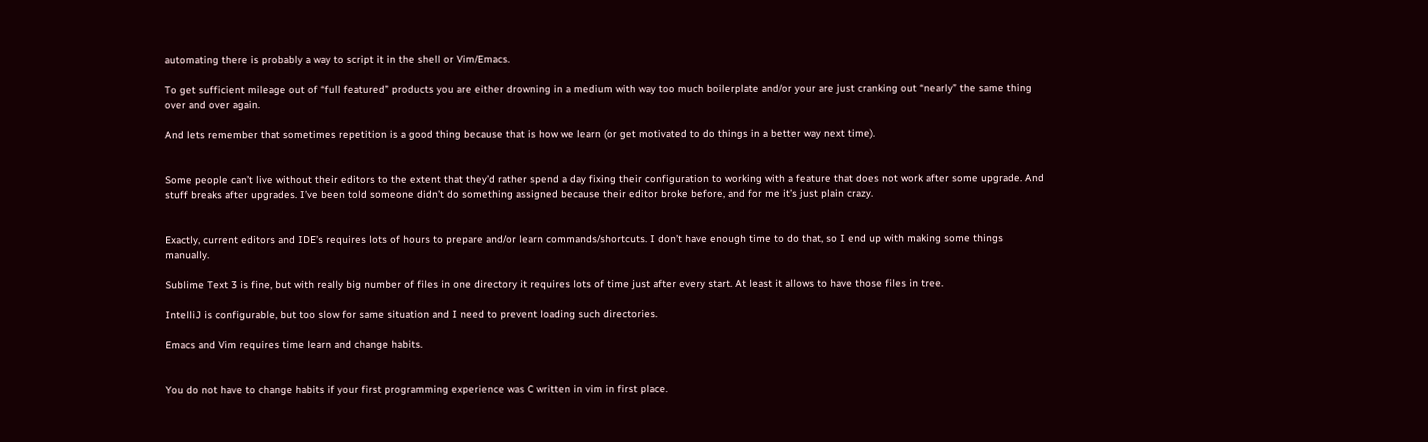automating there is probably a way to script it in the shell or Vim/Emacs.

To get sufficient mileage out of “full featured” products you are either drowning in a medium with way too much boilerplate and/or your are just cranking out “nearly” the same thing over and over again.

And lets remember that sometimes repetition is a good thing because that is how we learn (or get motivated to do things in a better way next time).


Some people can’t live without their editors to the extent that they’d rather spend a day fixing their configuration to working with a feature that does not work after some upgrade. And stuff breaks after upgrades. I’ve been told someone didn’t do something assigned because their editor broke before, and for me it’s just plain crazy.


Exactly, current editors and IDE’s requires lots of hours to prepare and/or learn commands/shortcuts. I don’t have enough time to do that, so I end up with making some things manually.

Sublime Text 3 is fine, but with really big number of files in one directory it requires lots of time just after every start. At least it allows to have those files in tree.

IntelliJ is configurable, but too slow for same situation and I need to prevent loading such directories.

Emacs and Vim requires time learn and change habits.


You do not have to change habits if your first programming experience was C written in vim in first place.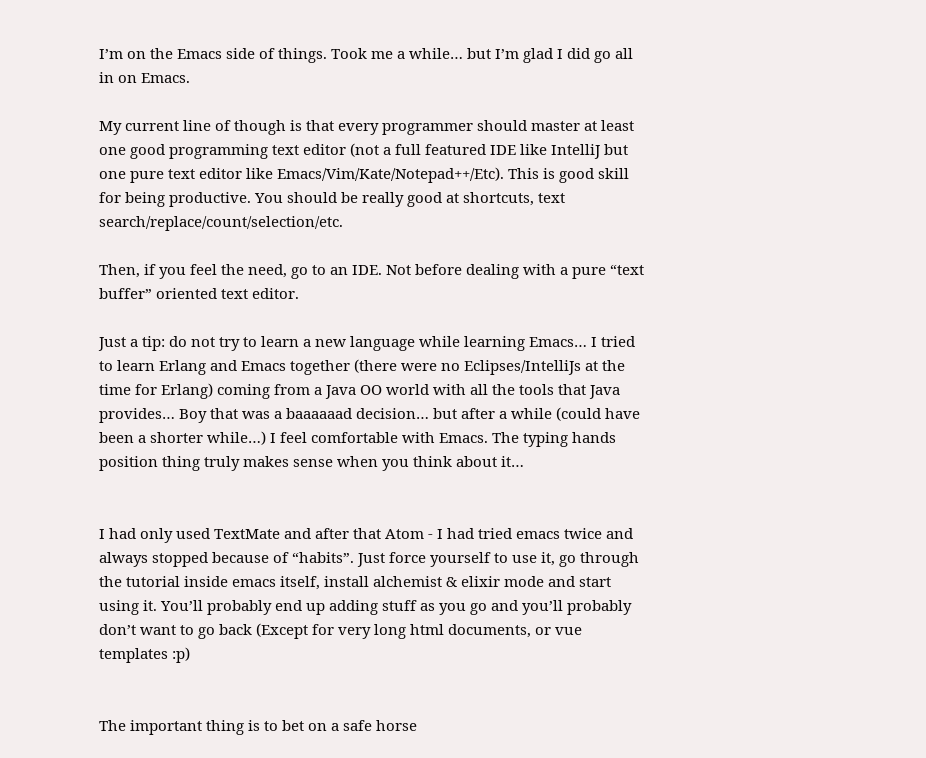I’m on the Emacs side of things. Took me a while… but I’m glad I did go all in on Emacs.

My current line of though is that every programmer should master at least one good programming text editor (not a full featured IDE like IntelliJ but one pure text editor like Emacs/Vim/Kate/Notepad++/Etc). This is good skill for being productive. You should be really good at shortcuts, text search/replace/count/selection/etc.

Then, if you feel the need, go to an IDE. Not before dealing with a pure “text buffer” oriented text editor.

Just a tip: do not try to learn a new language while learning Emacs… I tried to learn Erlang and Emacs together (there were no Eclipses/IntelliJs at the time for Erlang) coming from a Java OO world with all the tools that Java provides… Boy that was a baaaaaad decision… but after a while (could have been a shorter while…) I feel comfortable with Emacs. The typing hands position thing truly makes sense when you think about it…


I had only used TextMate and after that Atom - I had tried emacs twice and always stopped because of “habits”. Just force yourself to use it, go through the tutorial inside emacs itself, install alchemist & elixir mode and start using it. You’ll probably end up adding stuff as you go and you’ll probably don’t want to go back (Except for very long html documents, or vue templates :p)


The important thing is to bet on a safe horse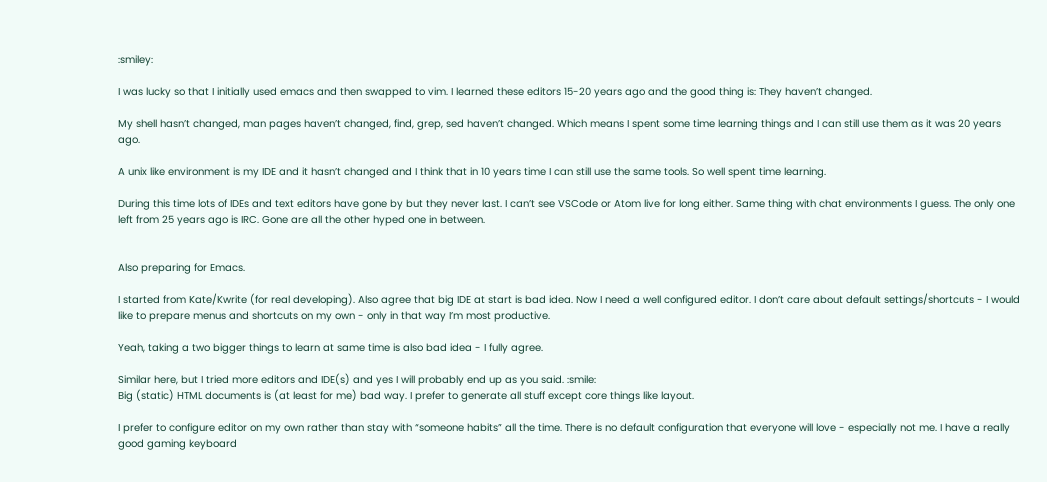:smiley:

I was lucky so that I initially used emacs and then swapped to vim. I learned these editors 15-20 years ago and the good thing is: They haven’t changed.

My shell hasn’t changed, man pages haven’t changed, find, grep, sed haven’t changed. Which means I spent some time learning things and I can still use them as it was 20 years ago.

A unix like environment is my IDE and it hasn’t changed and I think that in 10 years time I can still use the same tools. So well spent time learning.

During this time lots of IDEs and text editors have gone by but they never last. I can’t see VSCode or Atom live for long either. Same thing with chat environments I guess. The only one left from 25 years ago is IRC. Gone are all the other hyped one in between.


Also preparing for Emacs.

I started from Kate/Kwrite (for real developing). Also agree that big IDE at start is bad idea. Now I need a well configured editor. I don’t care about default settings/shortcuts - I would like to prepare menus and shortcuts on my own - only in that way I’m most productive.

Yeah, taking a two bigger things to learn at same time is also bad idea - I fully agree.

Similar here, but I tried more editors and IDE(s) and yes I will probably end up as you said. :smile:
Big (static) HTML documents is (at least for me) bad way. I prefer to generate all stuff except core things like layout.

I prefer to configure editor on my own rather than stay with “someone habits” all the time. There is no default configuration that everyone will love - especially not me. I have a really good gaming keyboard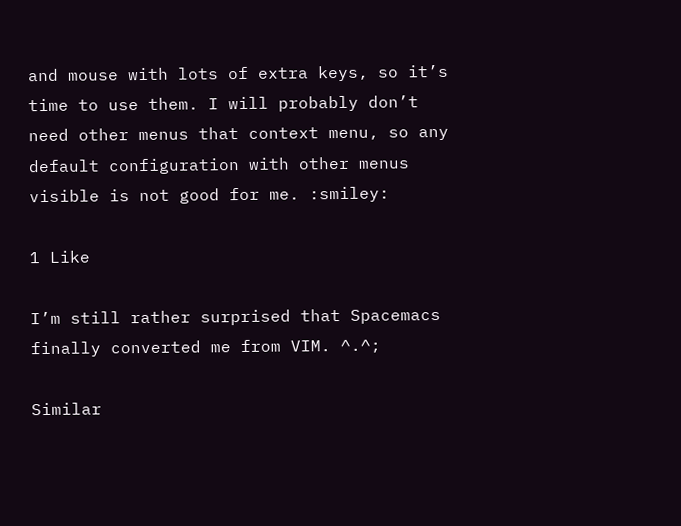and mouse with lots of extra keys, so it’s time to use them. I will probably don’t need other menus that context menu, so any default configuration with other menus visible is not good for me. :smiley:

1 Like

I’m still rather surprised that Spacemacs finally converted me from VIM. ^.^;

Similar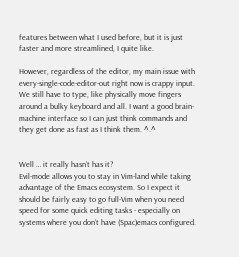features between what I used before, but it is just faster and more streamlined, I quite like.

However, regardless of the editor, my main issue with every-single-code-editor-out right now is crappy input. We still have to type, like physically move fingers around a bulky keyboard and all. I want a good brain-machine interface so I can just think commands and they get done as fast as I think them. ^.^


Well … it really hasn’t has it?
Evil-mode allows you to stay in Vim-land while taking advantage of the Emacs ecosystem. So I expect it should be fairly easy to go full-Vim when you need speed for some quick editing tasks - especially on systems where you don’t have (Spac)emacs configured.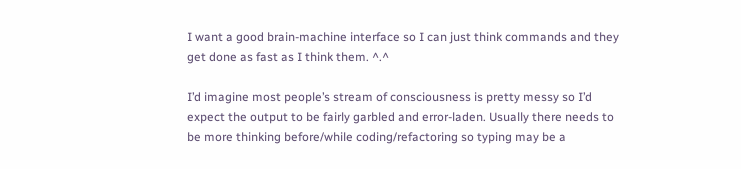I want a good brain-machine interface so I can just think commands and they get done as fast as I think them. ^.^

I’d imagine most people’s stream of consciousness is pretty messy so I’d expect the output to be fairly garbled and error-laden. Usually there needs to be more thinking before/while coding/refactoring so typing may be a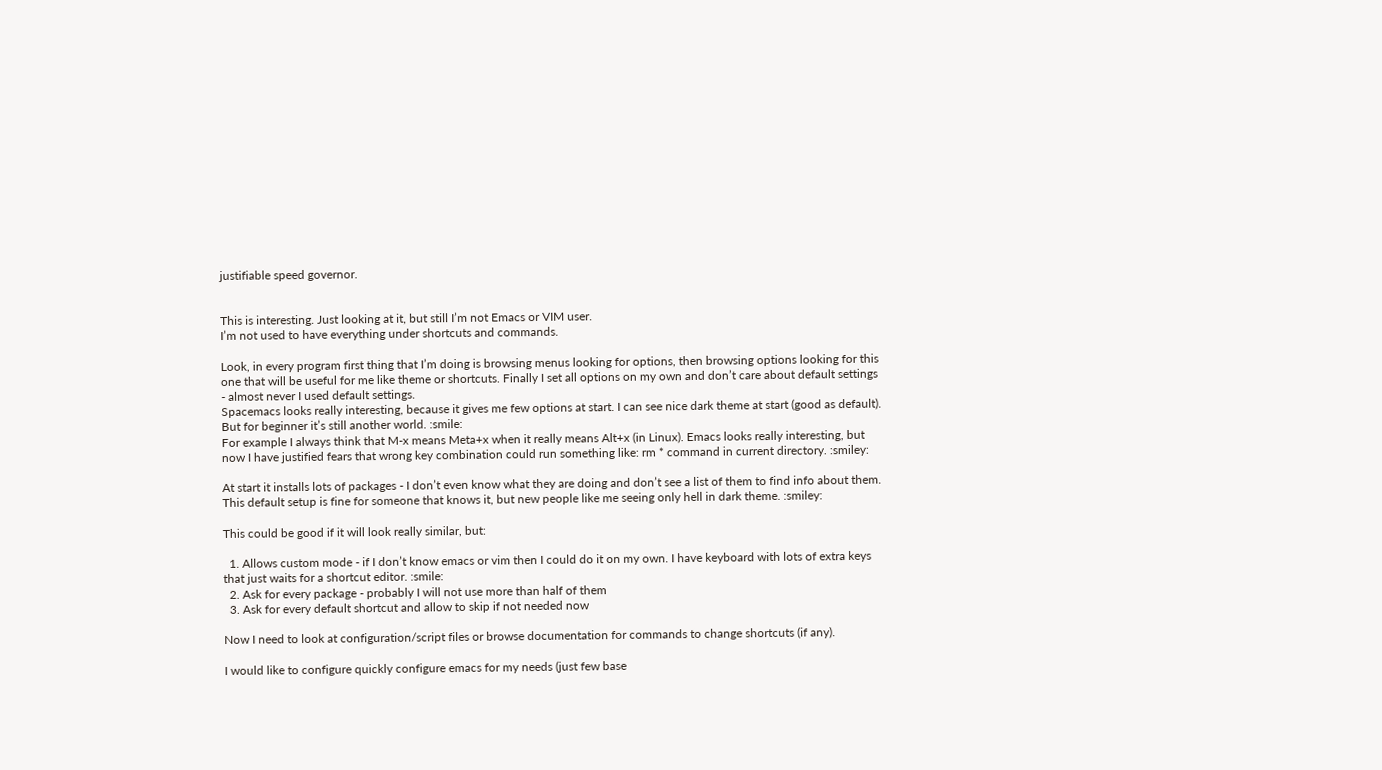justifiable speed governor.


This is interesting. Just looking at it, but still I’m not Emacs or VIM user.
I’m not used to have everything under shortcuts and commands.

Look, in every program first thing that I’m doing is browsing menus looking for options, then browsing options looking for this one that will be useful for me like theme or shortcuts. Finally I set all options on my own and don’t care about default settings - almost never I used default settings.
Spacemacs looks really interesting, because it gives me few options at start. I can see nice dark theme at start (good as default). But for beginner it’s still another world. :smile:
For example I always think that M-x means Meta+x when it really means Alt+x (in Linux). Emacs looks really interesting, but now I have justified fears that wrong key combination could run something like: rm * command in current directory. :smiley:

At start it installs lots of packages - I don’t even know what they are doing and don’t see a list of them to find info about them. This default setup is fine for someone that knows it, but new people like me seeing only hell in dark theme. :smiley:

This could be good if it will look really similar, but:

  1. Allows custom mode - if I don’t know emacs or vim then I could do it on my own. I have keyboard with lots of extra keys that just waits for a shortcut editor. :smile:
  2. Ask for every package - probably I will not use more than half of them
  3. Ask for every default shortcut and allow to skip if not needed now

Now I need to look at configuration/script files or browse documentation for commands to change shortcuts (if any).

I would like to configure quickly configure emacs for my needs (just few base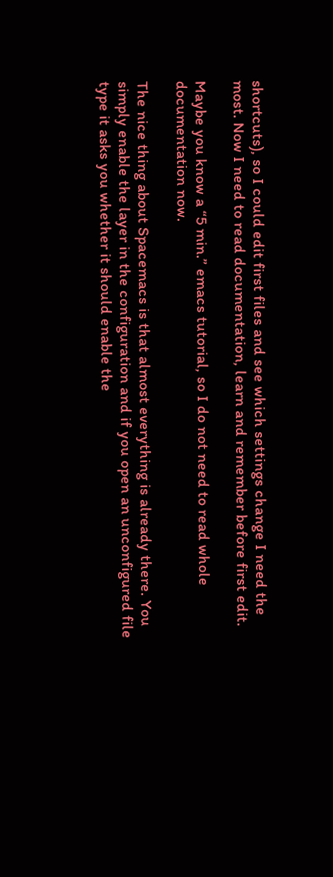shortcuts), so I could edit first files and see which settings change I need the most. Now I need to read documentation, learn and remember before first edit.

Maybe you know a “5 min.” emacs tutorial, so I do not need to read whole documentation now.

The nice thing about Spacemacs is that almost everything is already there. You simply enable the layer in the configuration and if you open an unconfigured file type it asks you whether it should enable the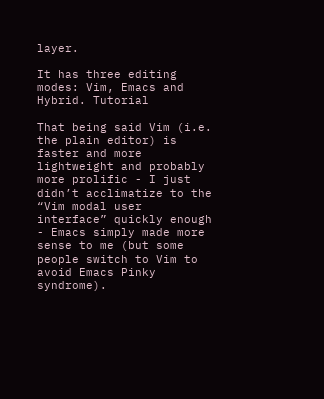layer.

It has three editing modes: Vim, Emacs and Hybrid. Tutorial

That being said Vim (i.e. the plain editor) is faster and more lightweight and probably more prolific - I just didn’t acclimatize to the “Vim modal user interface” quickly enough - Emacs simply made more sense to me (but some people switch to Vim to avoid Emacs Pinky syndrome).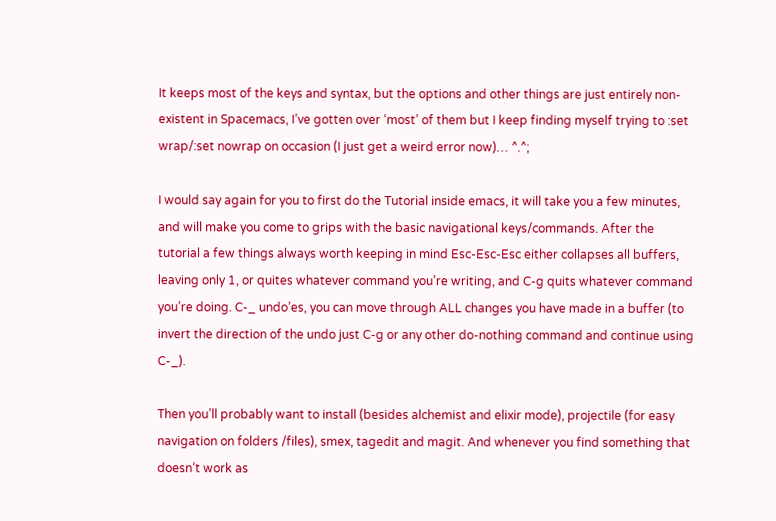It keeps most of the keys and syntax, but the options and other things are just entirely non-existent in Spacemacs, I’ve gotten over ‘most’ of them but I keep finding myself trying to :set wrap/:set nowrap on occasion (I just get a weird error now)… ^.^;

I would say again for you to first do the Tutorial inside emacs, it will take you a few minutes, and will make you come to grips with the basic navigational keys/commands. After the tutorial a few things always worth keeping in mind Esc-Esc-Esc either collapses all buffers, leaving only 1, or quites whatever command you’re writing, and C-g quits whatever command you’re doing. C-_ undo’es, you can move through ALL changes you have made in a buffer (to invert the direction of the undo just C-g or any other do-nothing command and continue using C-_).

Then you’ll probably want to install (besides alchemist and elixir mode), projectile (for easy navigation on folders /files), smex, tagedit and magit. And whenever you find something that doesn’t work as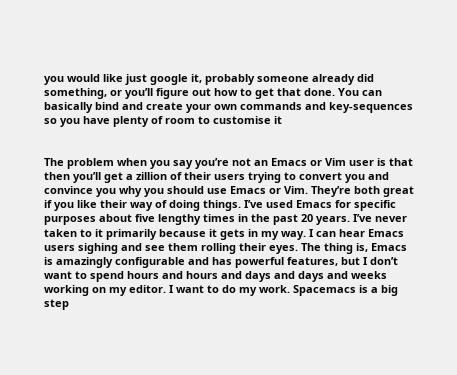you would like just google it, probably someone already did something, or you’ll figure out how to get that done. You can basically bind and create your own commands and key-sequences so you have plenty of room to customise it


The problem when you say you’re not an Emacs or Vim user is that then you’ll get a zillion of their users trying to convert you and convince you why you should use Emacs or Vim. They’re both great if you like their way of doing things. I’ve used Emacs for specific purposes about five lengthy times in the past 20 years. I’ve never taken to it primarily because it gets in my way. I can hear Emacs users sighing and see them rolling their eyes. The thing is, Emacs is amazingly configurable and has powerful features, but I don’t want to spend hours and hours and days and days and weeks working on my editor. I want to do my work. Spacemacs is a big step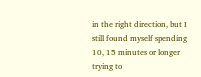in the right direction, but I still found myself spending 10, 15 minutes or longer trying to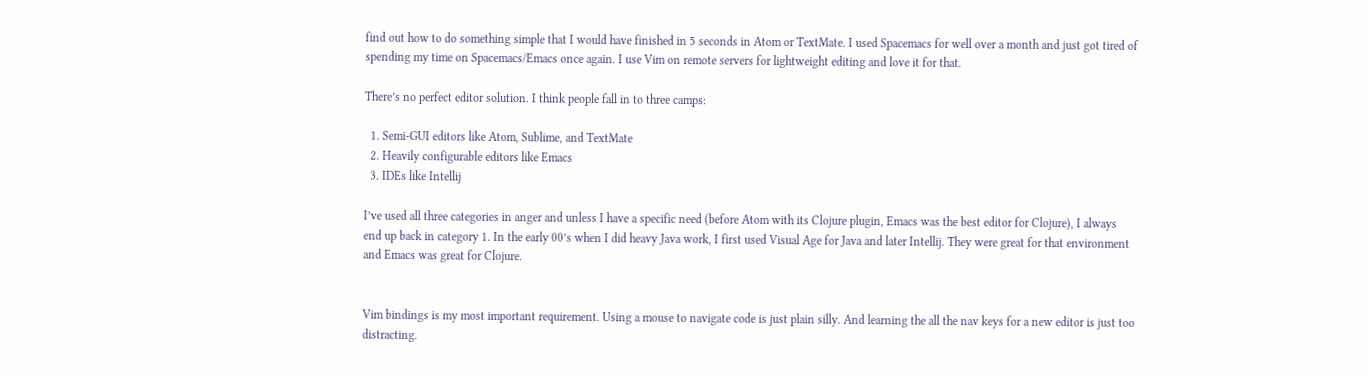find out how to do something simple that I would have finished in 5 seconds in Atom or TextMate. I used Spacemacs for well over a month and just got tired of spending my time on Spacemacs/Emacs once again. I use Vim on remote servers for lightweight editing and love it for that.

There’s no perfect editor solution. I think people fall in to three camps:

  1. Semi-GUI editors like Atom, Sublime, and TextMate
  2. Heavily configurable editors like Emacs
  3. IDEs like Intellij

I’ve used all three categories in anger and unless I have a specific need (before Atom with its Clojure plugin, Emacs was the best editor for Clojure), I always end up back in category 1. In the early 00’s when I did heavy Java work, I first used Visual Age for Java and later Intellij. They were great for that environment and Emacs was great for Clojure.


Vim bindings is my most important requirement. Using a mouse to navigate code is just plain silly. And learning the all the nav keys for a new editor is just too distracting.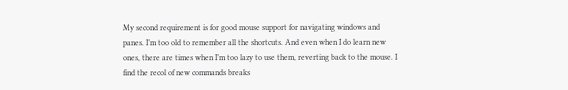My second requirement is for good mouse support for navigating windows and panes. I’m too old to remember all the shortcuts. And even when I do learn new ones, there are times when I’m too lazy to use them, reverting back to the mouse. I find the recol of new commands breaks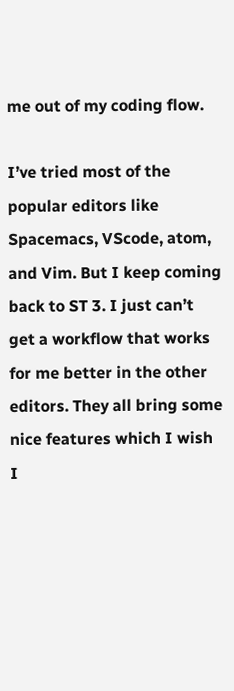me out of my coding flow.

I’ve tried most of the popular editors like Spacemacs, VScode, atom, and Vim. But I keep coming back to ST 3. I just can’t get a workflow that works for me better in the other editors. They all bring some nice features which I wish I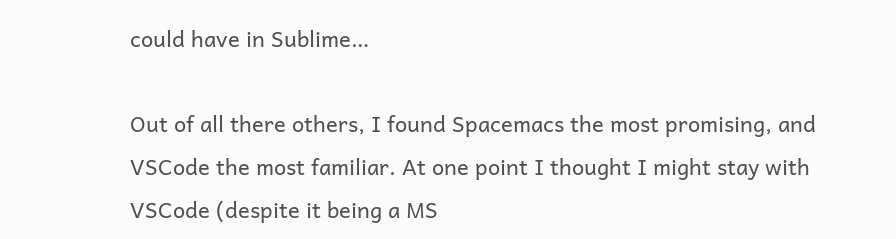could have in Sublime…

Out of all there others, I found Spacemacs the most promising, and VSCode the most familiar. At one point I thought I might stay with VSCode (despite it being a MS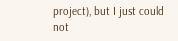project), but I just could not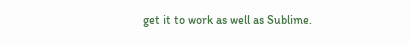get it to work as well as Sublime.